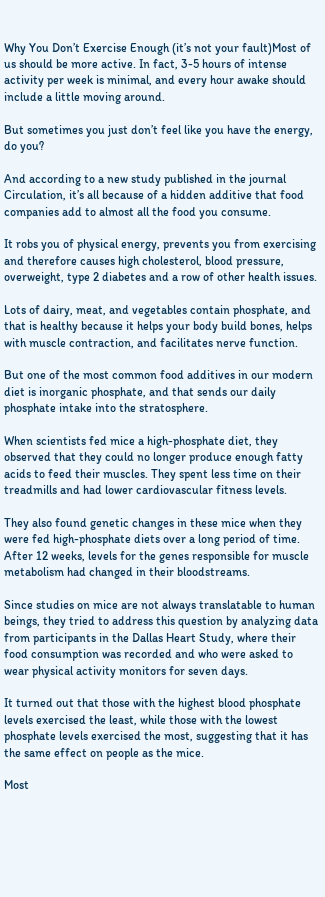Why You Don’t Exercise Enough (it’s not your fault)Most of us should be more active. In fact, 3-5 hours of intense activity per week is minimal, and every hour awake should include a little moving around.

But sometimes you just don’t feel like you have the energy, do you?

And according to a new study published in the journal Circulation, it’s all because of a hidden additive that food companies add to almost all the food you consume.

It robs you of physical energy, prevents you from exercising and therefore causes high cholesterol, blood pressure, overweight, type 2 diabetes and a row of other health issues.

Lots of dairy, meat, and vegetables contain phosphate, and that is healthy because it helps your body build bones, helps with muscle contraction, and facilitates nerve function.

But one of the most common food additives in our modern diet is inorganic phosphate, and that sends our daily phosphate intake into the stratosphere.

When scientists fed mice a high-phosphate diet, they observed that they could no longer produce enough fatty acids to feed their muscles. They spent less time on their treadmills and had lower cardiovascular fitness levels.

They also found genetic changes in these mice when they were fed high-phosphate diets over a long period of time. After 12 weeks, levels for the genes responsible for muscle metabolism had changed in their bloodstreams.

Since studies on mice are not always translatable to human beings, they tried to address this question by analyzing data from participants in the Dallas Heart Study, where their food consumption was recorded and who were asked to wear physical activity monitors for seven days.

It turned out that those with the highest blood phosphate levels exercised the least, while those with the lowest phosphate levels exercised the most, suggesting that it has the same effect on people as the mice.

Most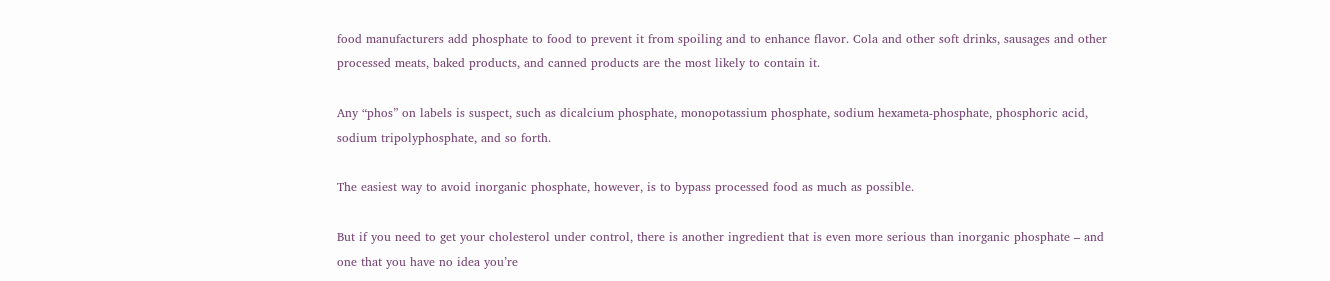food manufacturers add phosphate to food to prevent it from spoiling and to enhance flavor. Cola and other soft drinks, sausages and other processed meats, baked products, and canned products are the most likely to contain it.

Any “phos” on labels is suspect, such as dicalcium phosphate, monopotassium phosphate, sodium hexameta-phosphate, phosphoric acid, sodium tripolyphosphate, and so forth.

The easiest way to avoid inorganic phosphate, however, is to bypass processed food as much as possible.

But if you need to get your cholesterol under control, there is another ingredient that is even more serious than inorganic phosphate – and one that you have no idea you’re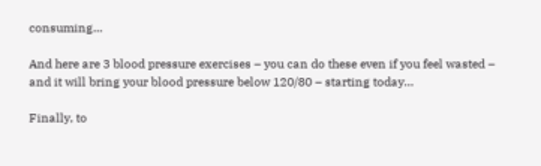consuming…

And here are 3 blood pressure exercises – you can do these even if you feel wasted – and it will bring your blood pressure below 120/80 – starting today…

Finally, to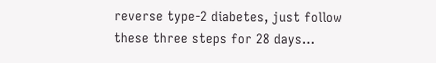reverse type-2 diabetes, just follow these three steps for 28 days…